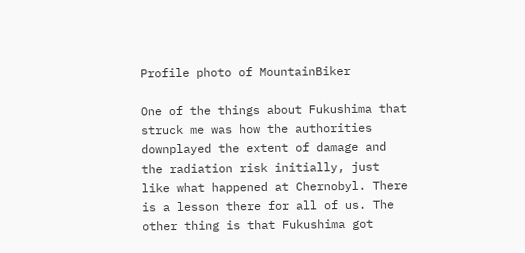Profile photo of MountainBiker

One of the things about Fukushima that struck me was how the authorities downplayed the extent of damage and the radiation risk initially, just like what happened at Chernobyl. There is a lesson there for all of us. The other thing is that Fukushima got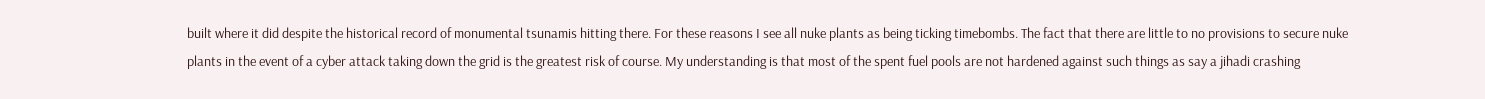built where it did despite the historical record of monumental tsunamis hitting there. For these reasons I see all nuke plants as being ticking timebombs. The fact that there are little to no provisions to secure nuke plants in the event of a cyber attack taking down the grid is the greatest risk of course. My understanding is that most of the spent fuel pools are not hardened against such things as say a jihadi crashing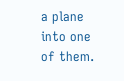a plane into one of them.